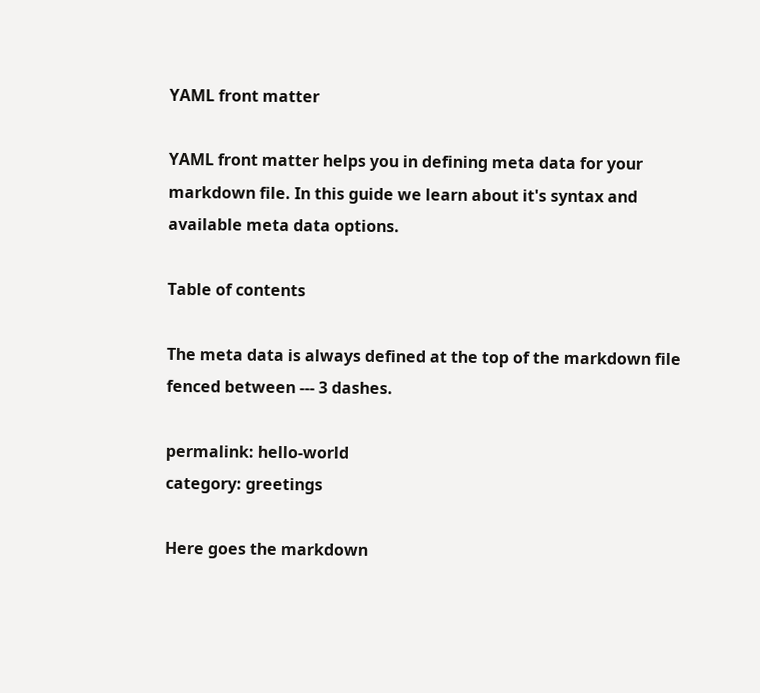YAML front matter

YAML front matter helps you in defining meta data for your markdown file. In this guide we learn about it's syntax and available meta data options.

Table of contents

The meta data is always defined at the top of the markdown file fenced between --- 3 dashes.

permalink: hello-world
category: greetings

Here goes the markdown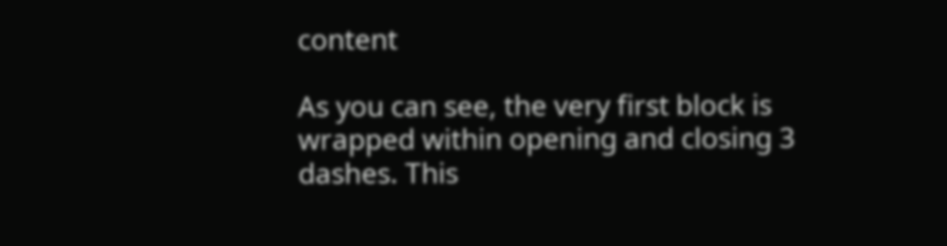content

As you can see, the very first block is wrapped within opening and closing 3 dashes. This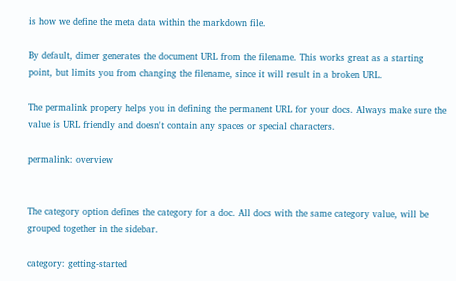is how we define the meta data within the markdown file.

By default, dimer generates the document URL from the filename. This works great as a starting point, but limits you from changing the filename, since it will result in a broken URL.

The permalink propery helps you in defining the permanent URL for your docs. Always make sure the value is URL friendly and doesn't contain any spaces or special characters.

permalink: overview


The category option defines the category for a doc. All docs with the same category value, will be grouped together in the sidebar.

category: getting-started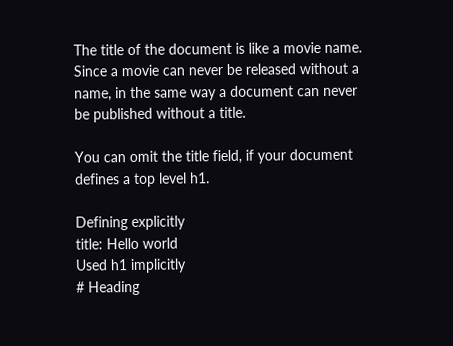The title of the document is like a movie name. Since a movie can never be released without a name, in the same way a document can never be published without a title.

You can omit the title field, if your document defines a top level h1.

Defining explicitly
title: Hello world
Used h1 implicitly
# Heading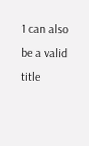1 can also be a valid title